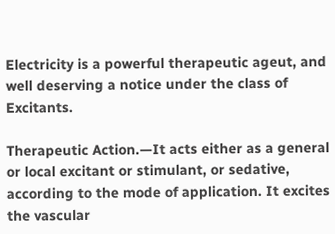Electricity is a powerful therapeutic ageut, and well deserving a notice under the class of Excitants.

Therapeutic Action.—It acts either as a general or local excitant or stimulant, or sedative, according to the mode of application. It excites the vascular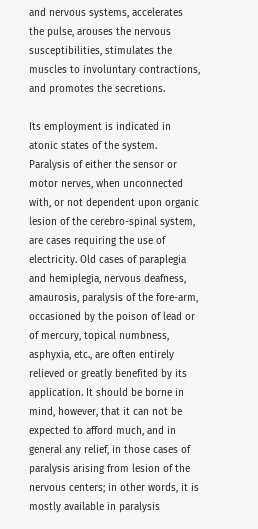and nervous systems, accelerates the pulse, arouses the nervous susceptibilities, stimulates the muscles to involuntary contractions, and promotes the secretions.

Its employment is indicated in atonic states of the system. Paralysis of either the sensor or motor nerves, when unconnected with, or not dependent upon organic lesion of the cerebro-spinal system, are cases requiring the use of electricity. Old cases of paraplegia and hemiplegia, nervous deafness, amaurosis, paralysis of the fore-arm, occasioned by the poison of lead or of mercury, topical numbness, asphyxia, etc., are often entirely relieved or greatly benefited by its application. It should be borne in mind, however, that it can not be expected to afford much, and in general any relief, in those cases of paralysis arising from lesion of the nervous centers; in other words, it is mostly available in paralysis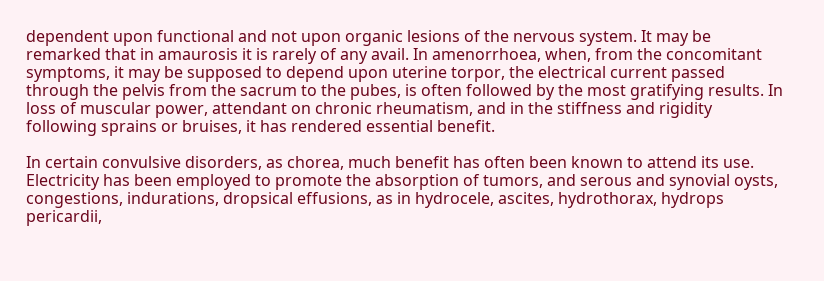dependent upon functional and not upon organic lesions of the nervous system. It may be remarked that in amaurosis it is rarely of any avail. In amenorrhoea, when, from the concomitant symptoms, it may be supposed to depend upon uterine torpor, the electrical current passed through the pelvis from the sacrum to the pubes, is often followed by the most gratifying results. In loss of muscular power, attendant on chronic rheumatism, and in the stiffness and rigidity following sprains or bruises, it has rendered essential benefit.

In certain convulsive disorders, as chorea, much benefit has often been known to attend its use. Electricity has been employed to promote the absorption of tumors, and serous and synovial oysts, congestions, indurations, dropsical effusions, as in hydrocele, ascites, hydrothorax, hydrops pericardii,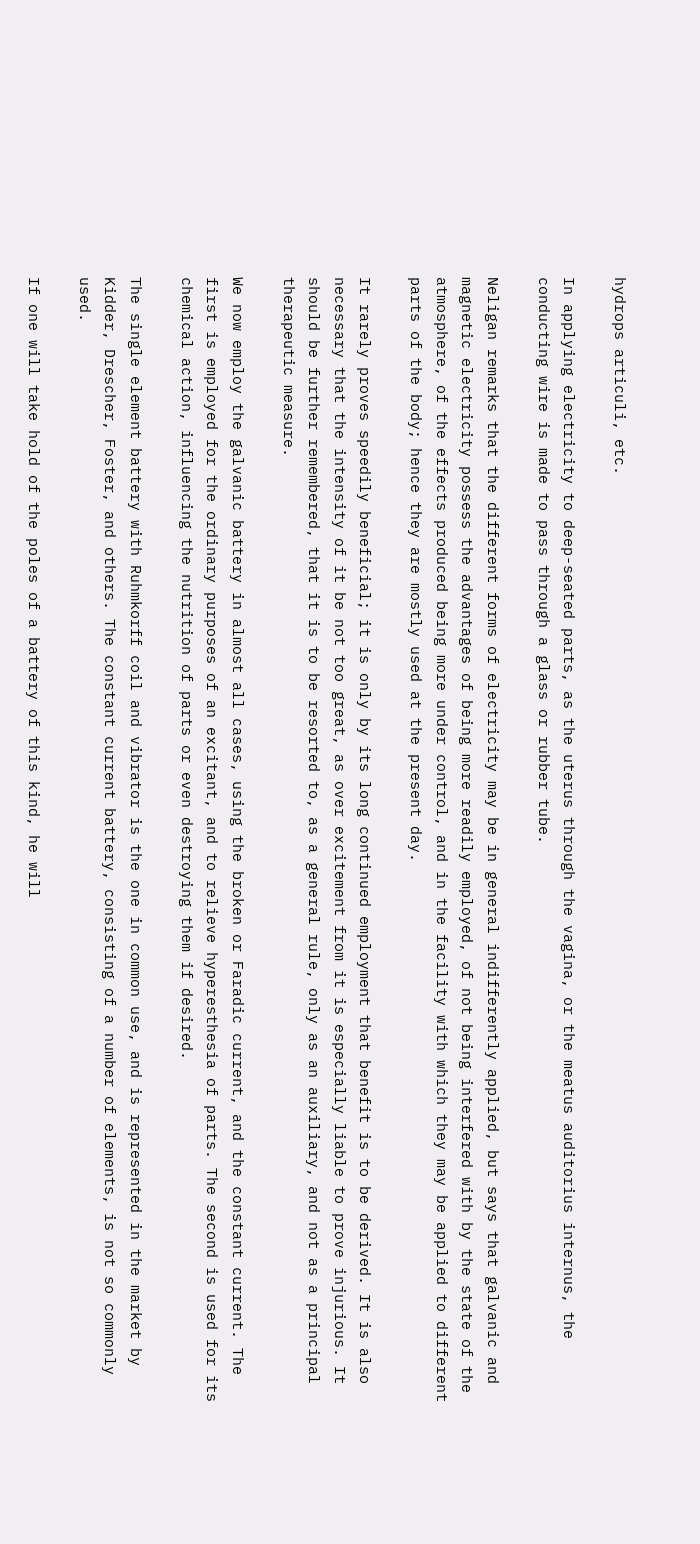hydrops articuli, etc.

In applying electricity to deep-seated parts, as the uterus through the vagina, or the meatus auditorius internus, the conducting wire is made to pass through a glass or rubber tube.

Neligan remarks that the different forms of electricity may be in general indifferently applied, but says that galvanic and magnetic electricity possess the advantages of being more readily employed, of not being interfered with by the state of the atmosphere, of the effects produced being more under control, and in the facility with which they may be applied to different parts of the body; hence they are mostly used at the present day.

It rarely proves speedily beneficial; it is only by its long continued employment that benefit is to be derived. It is also necessary that the intensity of it be not too great, as over excitement from it is especially liable to prove injurious. It should be further remembered, that it is to be resorted to, as a general rule, only as an auxiliary, and not as a principal therapeutic measure.

We now employ the galvanic battery in almost all cases, using the broken or Faradic current, and the constant current. The first is employed for the ordinary purposes of an excitant, and to relieve hyperesthesia of parts. The second is used for its chemical action, influencing the nutrition of parts or even destroying them if desired.

The single element battery with Ruhmkorff coil and vibrator is the one in common use, and is represented in the market by Kidder, Drescher, Foster, and others. The constant current battery, consisting of a number of elements, is not so commonly used.

If one will take hold of the poles of a battery of this kind, he will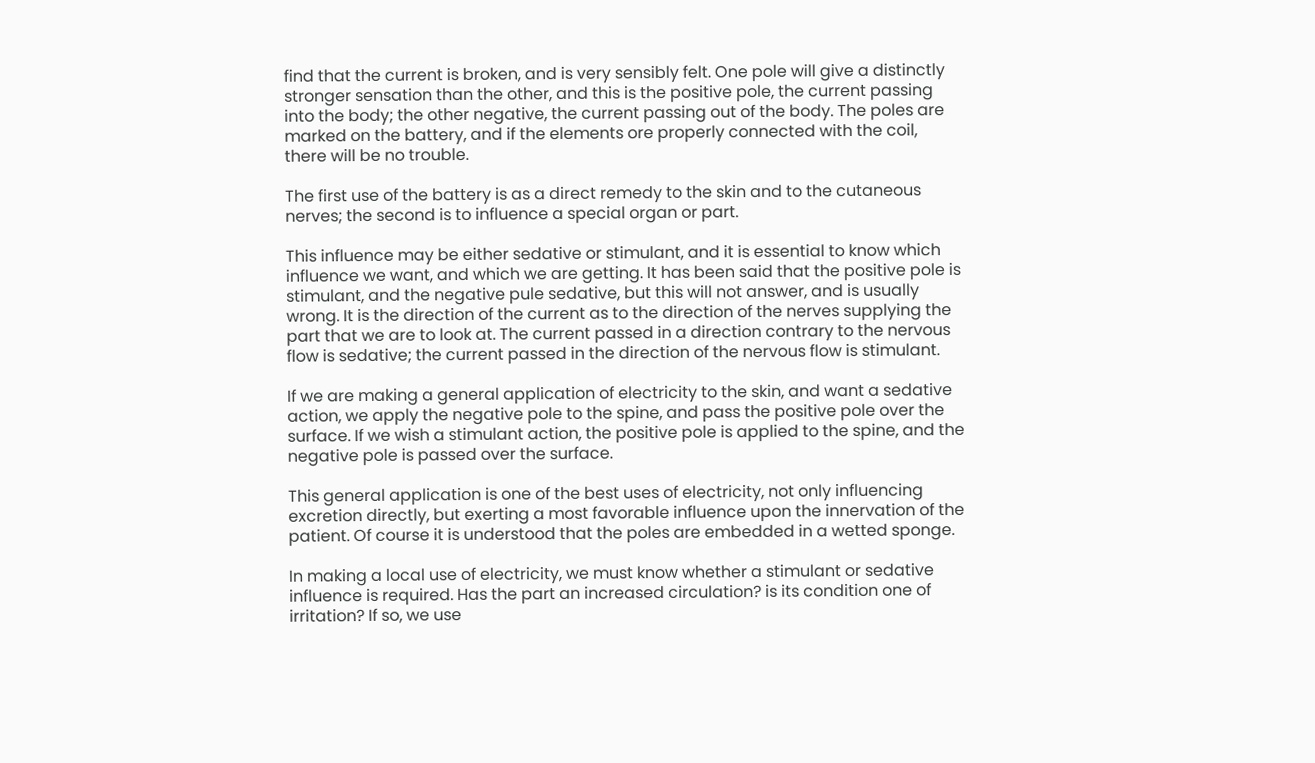find that the current is broken, and is very sensibly felt. One pole will give a distinctly stronger sensation than the other, and this is the positive pole, the current passing into the body; the other negative, the current passing out of the body. The poles are marked on the battery, and if the elements ore properly connected with the coil, there will be no trouble.

The first use of the battery is as a direct remedy to the skin and to the cutaneous nerves; the second is to influence a special organ or part.

This influence may be either sedative or stimulant, and it is essential to know which influence we want, and which we are getting. It has been said that the positive pole is stimulant, and the negative pule sedative, but this will not answer, and is usually wrong. It is the direction of the current as to the direction of the nerves supplying the part that we are to look at. The current passed in a direction contrary to the nervous flow is sedative; the current passed in the direction of the nervous flow is stimulant.

If we are making a general application of electricity to the skin, and want a sedative action, we apply the negative pole to the spine, and pass the positive pole over the surface. If we wish a stimulant action, the positive pole is applied to the spine, and the negative pole is passed over the surface.

This general application is one of the best uses of electricity, not only influencing excretion directly, but exerting a most favorable influence upon the innervation of the patient. Of course it is understood that the poles are embedded in a wetted sponge.

In making a local use of electricity, we must know whether a stimulant or sedative influence is required. Has the part an increased circulation? is its condition one of irritation? If so, we use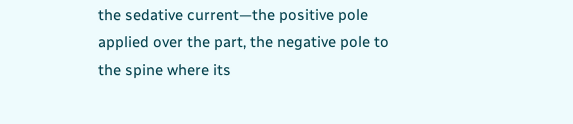the sedative current—the positive pole applied over the part, the negative pole to the spine where its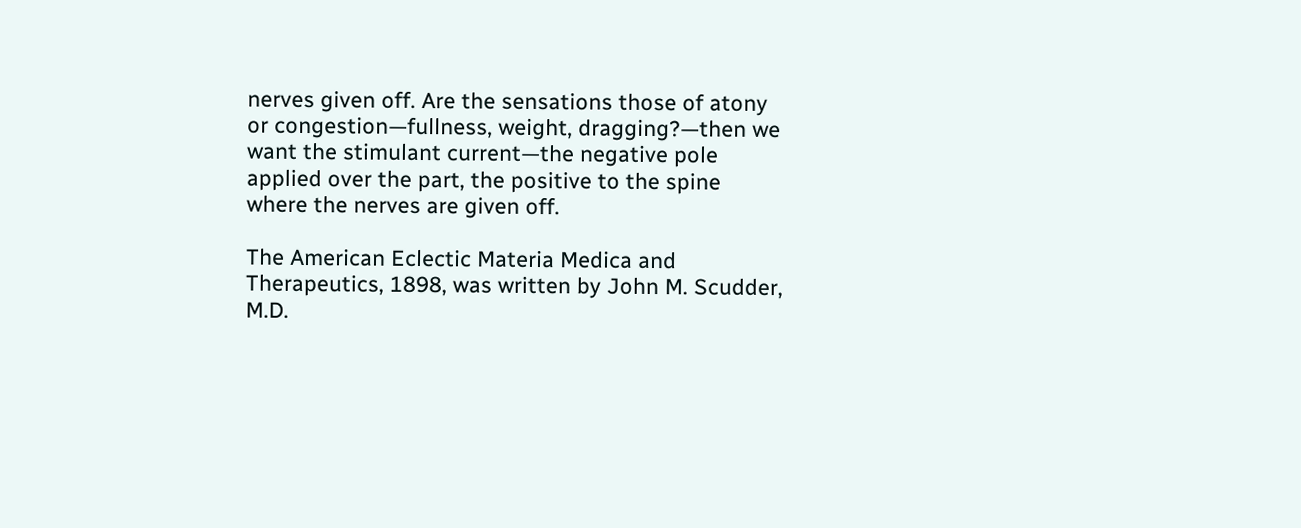nerves given off. Are the sensations those of atony or congestion—fullness, weight, dragging?—then we want the stimulant current—the negative pole applied over the part, the positive to the spine where the nerves are given off.

The American Eclectic Materia Medica and Therapeutics, 1898, was written by John M. Scudder, M.D.